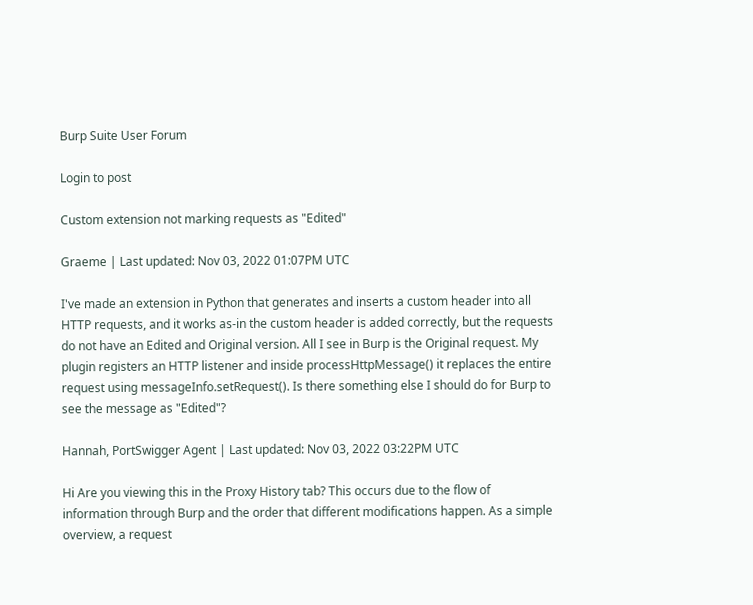Burp Suite User Forum

Login to post

Custom extension not marking requests as "Edited"

Graeme | Last updated: Nov 03, 2022 01:07PM UTC

I've made an extension in Python that generates and inserts a custom header into all HTTP requests, and it works as-in the custom header is added correctly, but the requests do not have an Edited and Original version. All I see in Burp is the Original request. My plugin registers an HTTP listener and inside processHttpMessage() it replaces the entire request using messageInfo.setRequest(). Is there something else I should do for Burp to see the message as "Edited"?

Hannah, PortSwigger Agent | Last updated: Nov 03, 2022 03:22PM UTC

Hi Are you viewing this in the Proxy History tab? This occurs due to the flow of information through Burp and the order that different modifications happen. As a simple overview, a request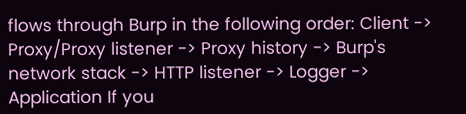flows through Burp in the following order: Client -> Proxy/Proxy listener -> Proxy history -> Burp's network stack -> HTTP listener -> Logger -> Application If you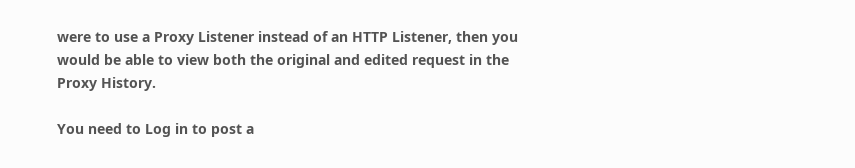were to use a Proxy Listener instead of an HTTP Listener, then you would be able to view both the original and edited request in the Proxy History.

You need to Log in to post a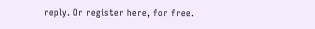reply. Or register here, for free.